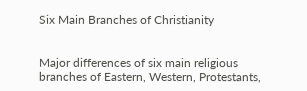Six Main Branches of Christianity


Major differences of six main religious branches of Eastern, Western, Protestants,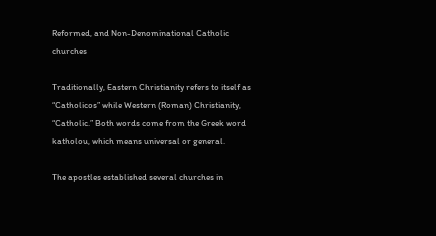Reformed, and Non-Denominational Catholic churches

Traditionally, Eastern Christianity refers to itself as “Catholicos” while Western (Roman) Christianity, “Catholic.” Both words come from the Greek word katholou, which means universal or general.

The apostles established several churches in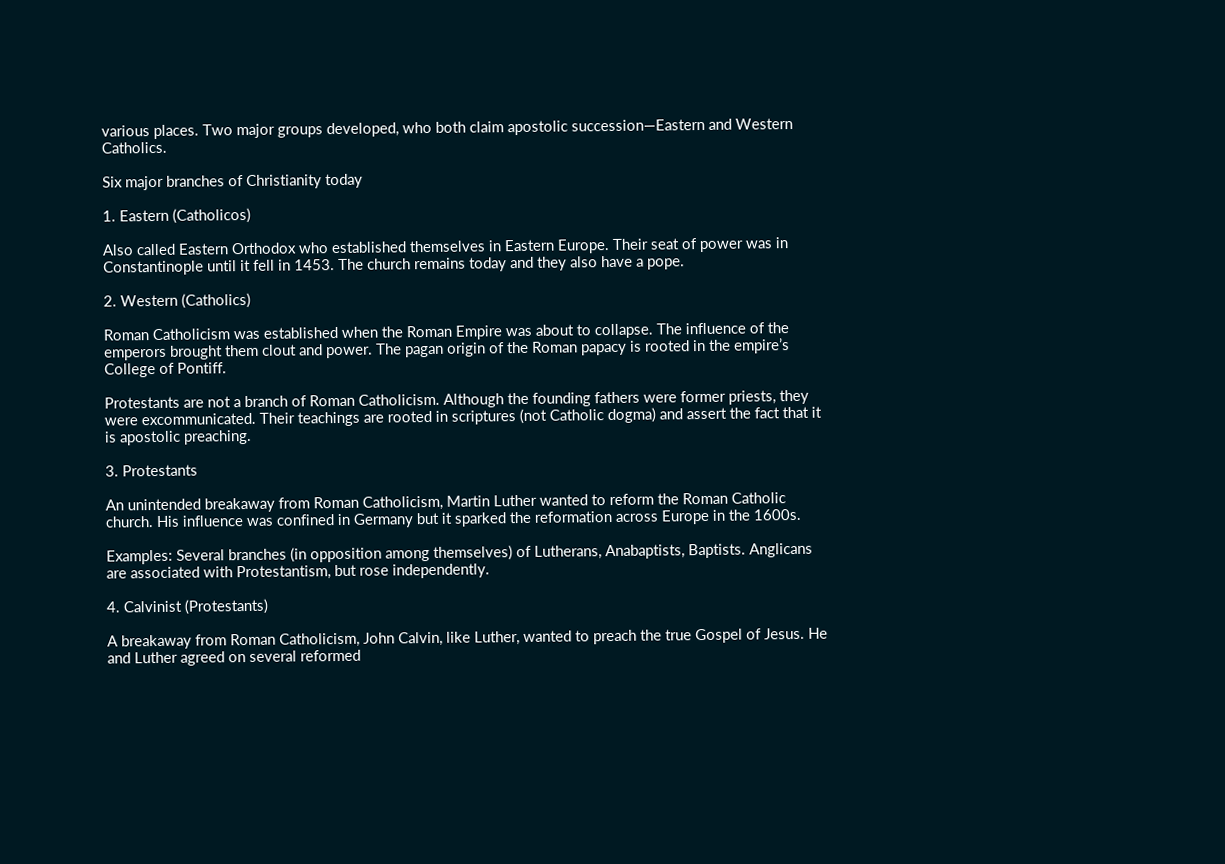various places. Two major groups developed, who both claim apostolic succession—Eastern and Western Catholics.

Six major branches of Christianity today

1. Eastern (Catholicos)

Also called Eastern Orthodox who established themselves in Eastern Europe. Their seat of power was in Constantinople until it fell in 1453. The church remains today and they also have a pope.

2. Western (Catholics)

Roman Catholicism was established when the Roman Empire was about to collapse. The influence of the emperors brought them clout and power. The pagan origin of the Roman papacy is rooted in the empire’s College of Pontiff.

Protestants are not a branch of Roman Catholicism. Although the founding fathers were former priests, they were excommunicated. Their teachings are rooted in scriptures (not Catholic dogma) and assert the fact that it is apostolic preaching.

3. Protestants

An unintended breakaway from Roman Catholicism, Martin Luther wanted to reform the Roman Catholic church. His influence was confined in Germany but it sparked the reformation across Europe in the 1600s.

Examples: Several branches (in opposition among themselves) of Lutherans, Anabaptists, Baptists. Anglicans are associated with Protestantism, but rose independently.

4. Calvinist (Protestants)

A breakaway from Roman Catholicism, John Calvin, like Luther, wanted to preach the true Gospel of Jesus. He and Luther agreed on several reformed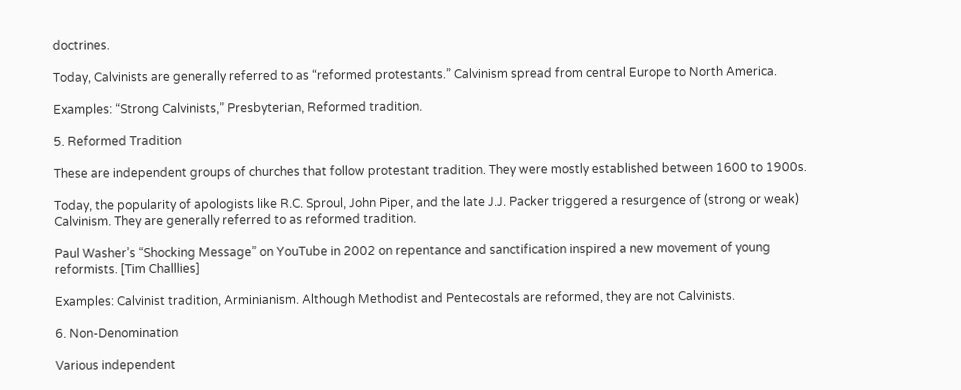doctrines.

Today, Calvinists are generally referred to as “reformed protestants.” Calvinism spread from central Europe to North America.

Examples: “Strong Calvinists,” Presbyterian, Reformed tradition.

5. Reformed Tradition

These are independent groups of churches that follow protestant tradition. They were mostly established between 1600 to 1900s.

Today, the popularity of apologists like R.C. Sproul, John Piper, and the late J.J. Packer triggered a resurgence of (strong or weak) Calvinism. They are generally referred to as reformed tradition.

Paul Washer’s “Shocking Message” on YouTube in 2002 on repentance and sanctification inspired a new movement of young reformists. [Tim Challlies]

Examples: Calvinist tradition, Arminianism. Although Methodist and Pentecostals are reformed, they are not Calvinists.

6. Non-Denomination

Various independent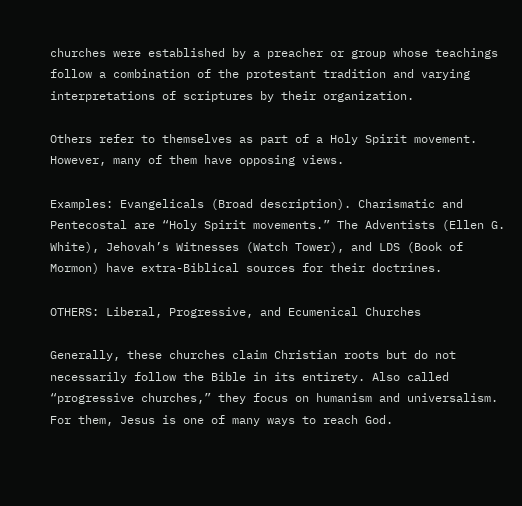churches were established by a preacher or group whose teachings follow a combination of the protestant tradition and varying interpretations of scriptures by their organization.

Others refer to themselves as part of a Holy Spirit movement. However, many of them have opposing views.

Examples: Evangelicals (Broad description). Charismatic and Pentecostal are “Holy Spirit movements.” The Adventists (Ellen G. White), Jehovah’s Witnesses (Watch Tower), and LDS (Book of Mormon) have extra-Biblical sources for their doctrines.

OTHERS: Liberal, Progressive, and Ecumenical Churches

Generally, these churches claim Christian roots but do not necessarily follow the Bible in its entirety. Also called “progressive churches,” they focus on humanism and universalism. For them, Jesus is one of many ways to reach God.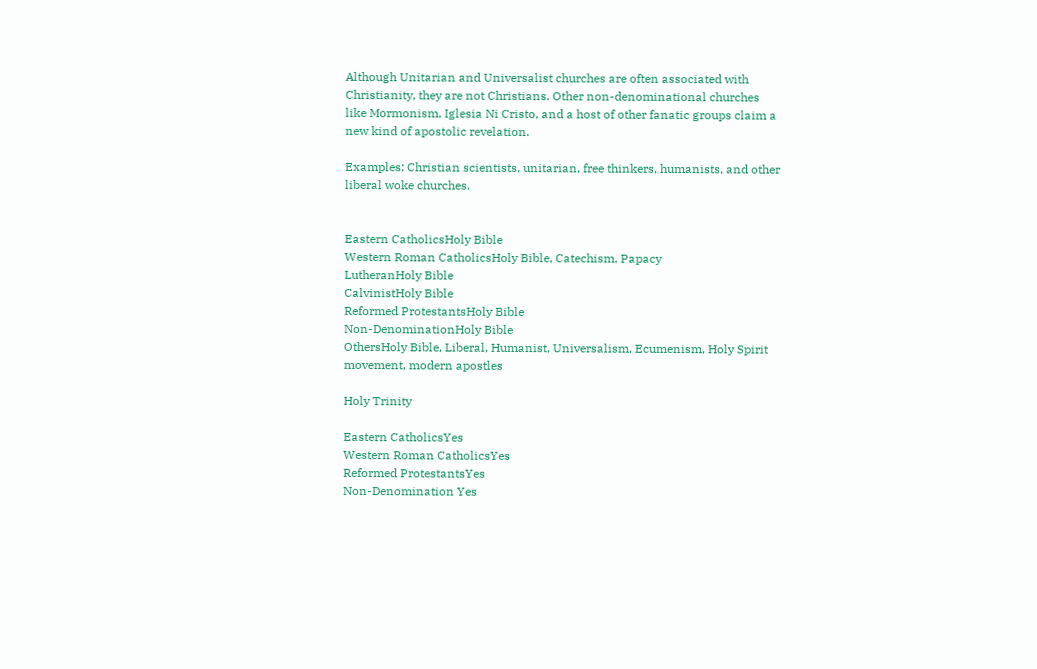Although Unitarian and Universalist churches are often associated with Christianity, they are not Christians. Other non-denominational churches like Mormonism, Iglesia Ni Cristo, and a host of other fanatic groups claim a new kind of apostolic revelation.

Examples: Christian scientists, unitarian, free thinkers, humanists, and other liberal woke churches.


Eastern CatholicsHoly Bible
Western Roman CatholicsHoly Bible, Catechism, Papacy
LutheranHoly Bible
CalvinistHoly Bible
Reformed ProtestantsHoly Bible
Non-DenominationHoly Bible
OthersHoly Bible, Liberal, Humanist, Universalism, Ecumenism, Holy Spirit movement, modern apostles

Holy Trinity

Eastern CatholicsYes
Western Roman CatholicsYes
Reformed ProtestantsYes
Non-Denomination Yes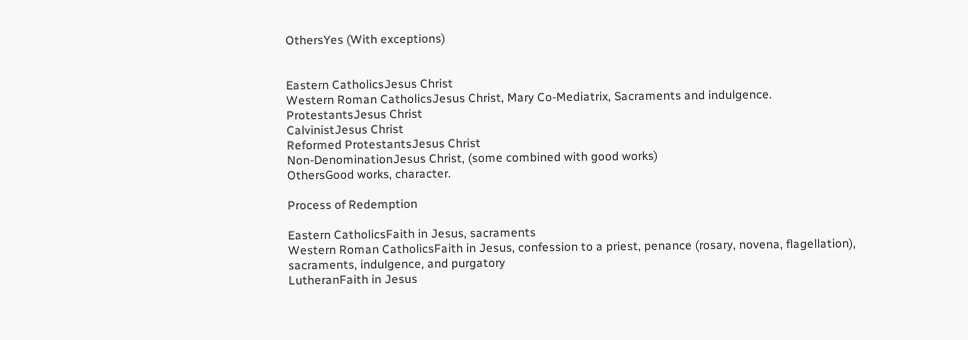OthersYes (With exceptions)


Eastern CatholicsJesus Christ
Western Roman CatholicsJesus Christ, Mary Co-Mediatrix, Sacraments and indulgence.
ProtestantsJesus Christ
CalvinistJesus Christ
Reformed ProtestantsJesus Christ
Non-DenominationJesus Christ, (some combined with good works)
OthersGood works, character.

Process of Redemption

Eastern CatholicsFaith in Jesus, sacraments
Western Roman CatholicsFaith in Jesus, confession to a priest, penance (rosary, novena, flagellation), sacraments, indulgence, and purgatory
LutheranFaith in Jesus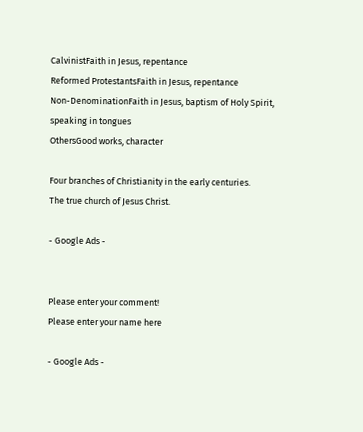CalvinistFaith in Jesus, repentance
Reformed ProtestantsFaith in Jesus, repentance
Non-DenominationFaith in Jesus, baptism of Holy Spirit, speaking in tongues
OthersGood works, character

Four branches of Christianity in the early centuries.
The true church of Jesus Christ.

- Google Ads -


Please enter your comment!
Please enter your name here

- Google Ads -